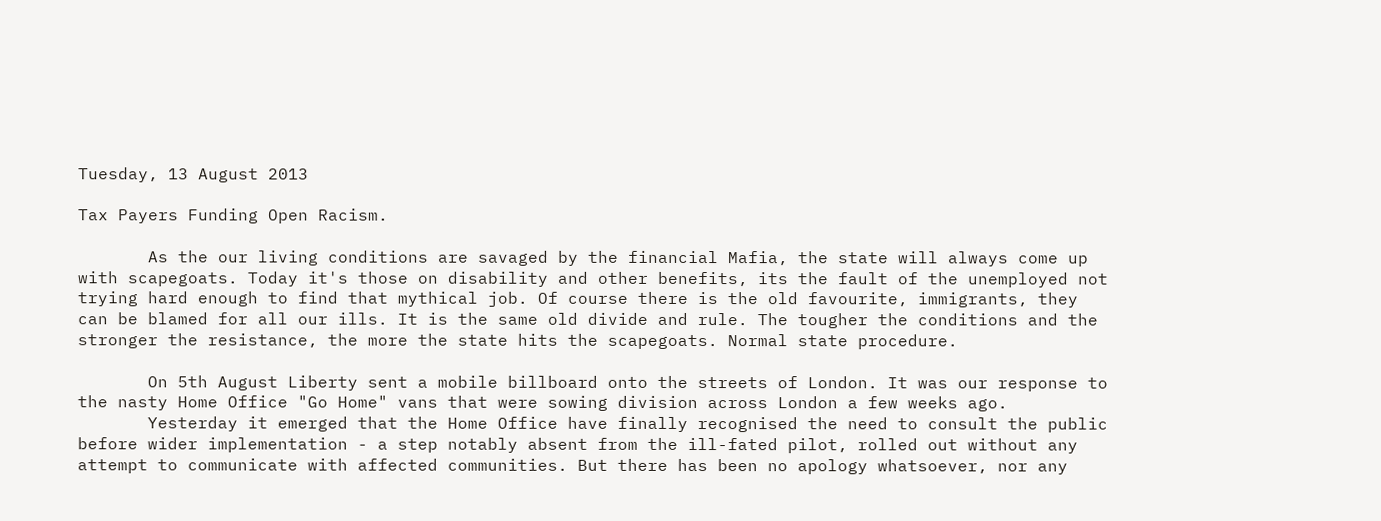Tuesday, 13 August 2013

Tax Payers Funding Open Racism.

       As the our living conditions are savaged by the financial Mafia, the state will always come up with scapegoats. Today it's those on disability and other benefits, its the fault of the unemployed not trying hard enough to find that mythical job. Of course there is the old favourite, immigrants, they can be blamed for all our ills. It is the same old divide and rule. The tougher the conditions and the stronger the resistance, the more the state hits the scapegoats. Normal state procedure.

       On 5th August Liberty sent a mobile billboard onto the streets of London. It was our response to the nasty Home Office "Go Home" vans that were sowing division across London a few weeks ago.
       Yesterday it emerged that the Home Office have finally recognised the need to consult the public before wider implementation - a step notably absent from the ill-fated pilot, rolled out without any attempt to communicate with affected communities. But there has been no apology whatsoever, nor any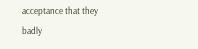acceptance that they badly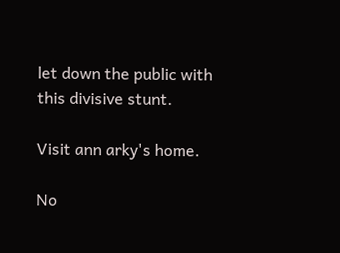let down the public with this divisive stunt.

Visit ann arky's home.

No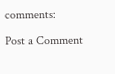comments:

Post a Comment